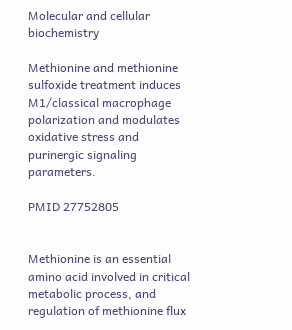Molecular and cellular biochemistry

Methionine and methionine sulfoxide treatment induces M1/classical macrophage polarization and modulates oxidative stress and purinergic signaling parameters.

PMID 27752805


Methionine is an essential amino acid involved in critical metabolic process, and regulation of methionine flux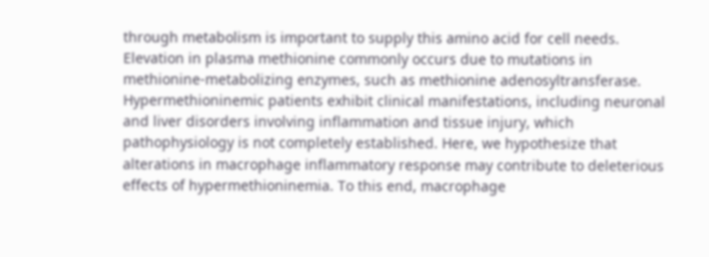through metabolism is important to supply this amino acid for cell needs. Elevation in plasma methionine commonly occurs due to mutations in methionine-metabolizing enzymes, such as methionine adenosyltransferase. Hypermethioninemic patients exhibit clinical manifestations, including neuronal and liver disorders involving inflammation and tissue injury, which pathophysiology is not completely established. Here, we hypothesize that alterations in macrophage inflammatory response may contribute to deleterious effects of hypermethioninemia. To this end, macrophage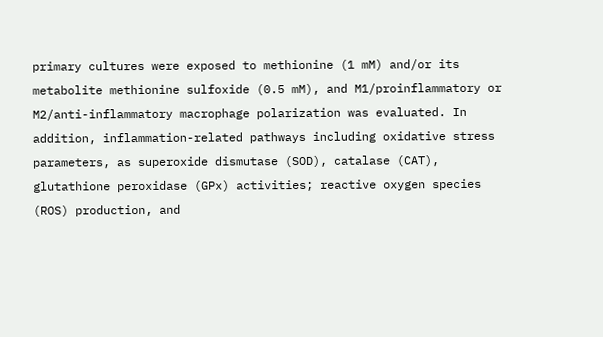primary cultures were exposed to methionine (1 mM) and/or its metabolite methionine sulfoxide (0.5 mM), and M1/proinflammatory or M2/anti-inflammatory macrophage polarization was evaluated. In addition, inflammation-related pathways including oxidative stress parameters, as superoxide dismutase (SOD), catalase (CAT), glutathione peroxidase (GPx) activities; reactive oxygen species (ROS) production, and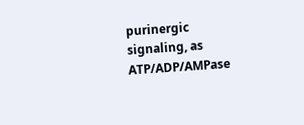purinergic signaling, as ATP/ADP/AMPase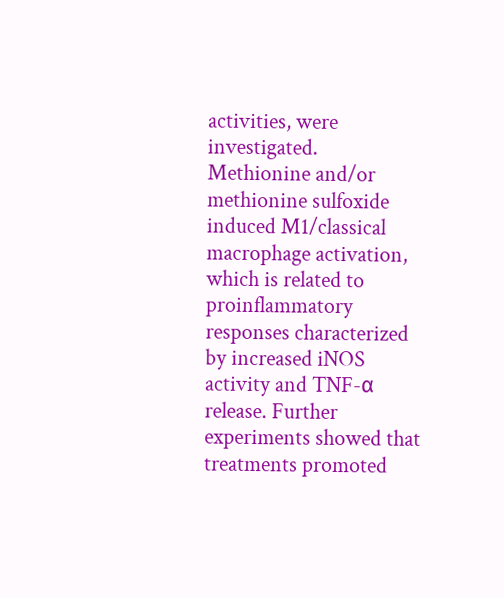activities, were investigated. Methionine and/or methionine sulfoxide induced M1/classical macrophage activation, which is related to proinflammatory responses characterized by increased iNOS activity and TNF-α release. Further experiments showed that treatments promoted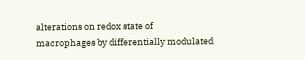alterations on redox state of macrophages by differentially modulated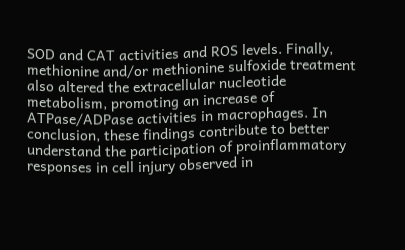SOD and CAT activities and ROS levels. Finally, methionine and/or methionine sulfoxide treatment also altered the extracellular nucleotide metabolism, promoting an increase of ATPase/ADPase activities in macrophages. In conclusion, these findings contribute to better understand the participation of proinflammatory responses in cell injury observed in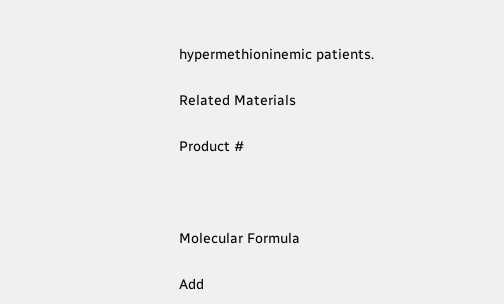hypermethioninemic patients.

Related Materials

Product #



Molecular Formula

Add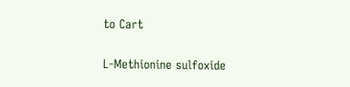to Cart

L-Methionine sulfoxide